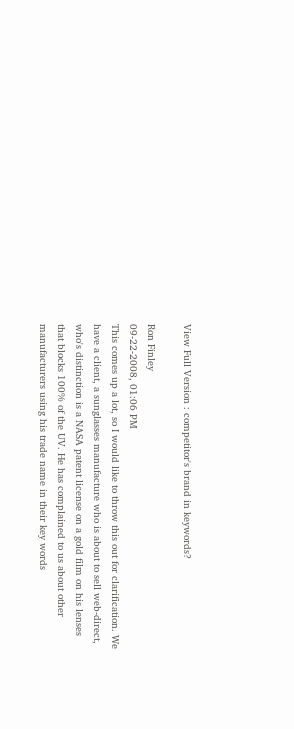View Full Version : competitor's brand in keywords?

Ron Finley
09-22-2008, 01:06 PM
This comes up a lot, so I would like to throw this out for clarification. We have a client, a sunglasses manufacture who is about to sell web-direct, who's distinction is a NASA patent license on a gold film on his lenses that blocks 100% of the UV. He has complained to us about other manufacturers using his trade name in their key words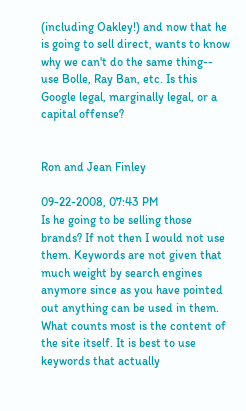(including Oakley!) and now that he is going to sell direct, wants to know why we can't do the same thing-- use Bolle, Ray Ban, etc. Is this Google legal, marginally legal, or a capital offense?


Ron and Jean Finley

09-22-2008, 07:43 PM
Is he going to be selling those brands? If not then I would not use them. Keywords are not given that much weight by search engines anymore since as you have pointed out anything can be used in them. What counts most is the content of the site itself. It is best to use keywords that actually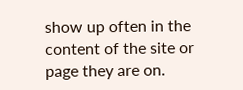show up often in the content of the site or page they are on.